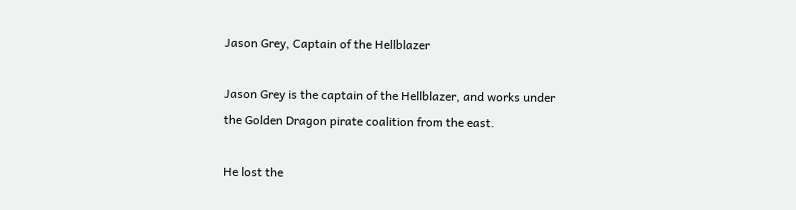Jason Grey, Captain of the Hellblazer

Jason Grey is the captain of the Hellblazer, and works under the Golden Dragon pirate coalition from the east.

He lost the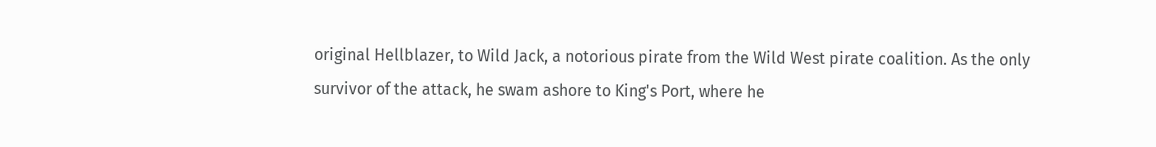original Hellblazer, to Wild Jack, a notorious pirate from the Wild West pirate coalition. As the only survivor of the attack, he swam ashore to King's Port, where he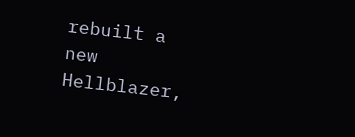rebuilt a new Hellblazer,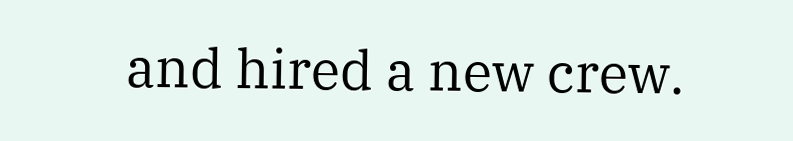and hired a new crew.